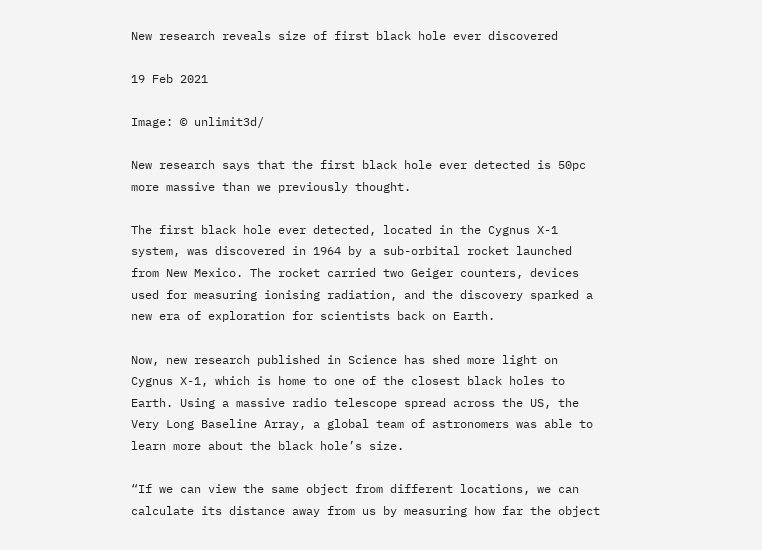New research reveals size of first black hole ever discovered

19 Feb 2021

Image: © unlimit3d/

New research says that the first black hole ever detected is 50pc more massive than we previously thought.

The first black hole ever detected, located in the Cygnus X-1 system, was discovered in 1964 by a sub-orbital rocket launched from New Mexico. The rocket carried two Geiger counters, devices used for measuring ionising radiation, and the discovery sparked a new era of exploration for scientists back on Earth.

Now, new research published in Science has shed more light on Cygnus X-1, which is home to one of the closest black holes to Earth. Using a massive radio telescope spread across the US, the Very Long Baseline Array, a global team of astronomers was able to learn more about the black hole’s size.

“If we can view the same object from different locations, we can calculate its distance away from us by measuring how far the object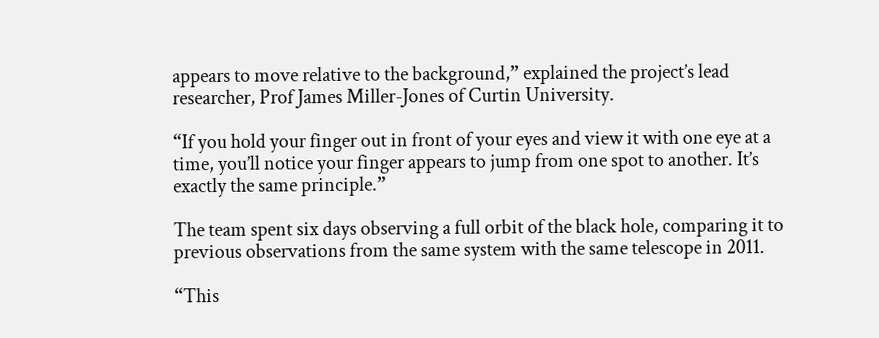appears to move relative to the background,” explained the project’s lead researcher, Prof James Miller-Jones of Curtin University.

“If you hold your finger out in front of your eyes and view it with one eye at a time, you’ll notice your finger appears to jump from one spot to another. It’s exactly the same principle.”

The team spent six days observing a full orbit of the black hole, comparing it to previous observations from the same system with the same telescope in 2011.

“This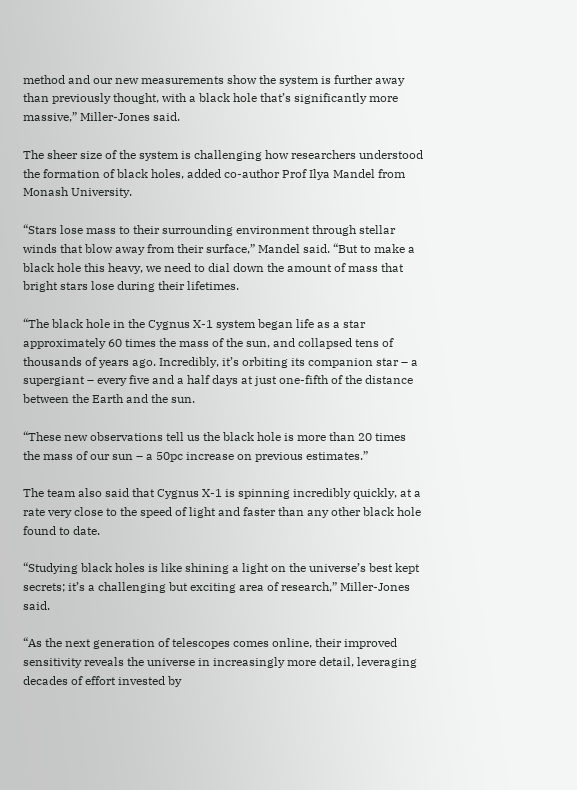method and our new measurements show the system is further away than previously thought, with a black hole that’s significantly more massive,” Miller-Jones said.

The sheer size of the system is challenging how researchers understood the formation of black holes, added co-author Prof Ilya Mandel from Monash University.

“Stars lose mass to their surrounding environment through stellar winds that blow away from their surface,” Mandel said. “But to make a black hole this heavy, we need to dial down the amount of mass that bright stars lose during their lifetimes.

“The black hole in the Cygnus X-1 system began life as a star approximately 60 times the mass of the sun, and collapsed tens of thousands of years ago. Incredibly, it’s orbiting its companion star – a supergiant – every five and a half days at just one-fifth of the distance between the Earth and the sun.

“These new observations tell us the black hole is more than 20 times the mass of our sun – a 50pc increase on previous estimates.”

The team also said that Cygnus X-1 is spinning incredibly quickly, at a rate very close to the speed of light and faster than any other black hole found to date.

“Studying black holes is like shining a light on the universe’s best kept secrets; it’s a challenging but exciting area of research,” Miller-Jones said.

“As the next generation of telescopes comes online, their improved sensitivity reveals the universe in increasingly more detail, leveraging decades of effort invested by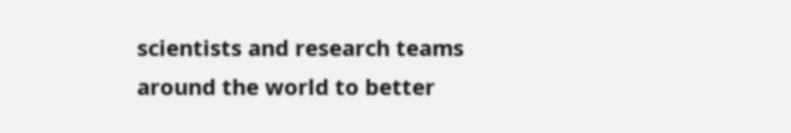scientists and research teams around the world to better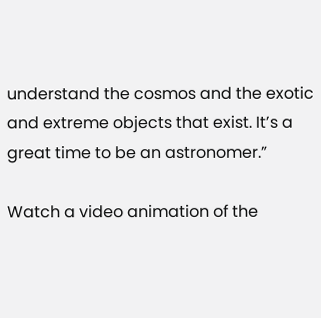understand the cosmos and the exotic and extreme objects that exist. It’s a great time to be an astronomer.”

Watch a video animation of the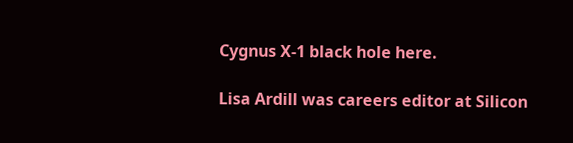Cygnus X-1 black hole here.

Lisa Ardill was careers editor at Silicon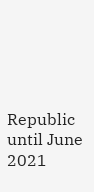Republic until June 2021